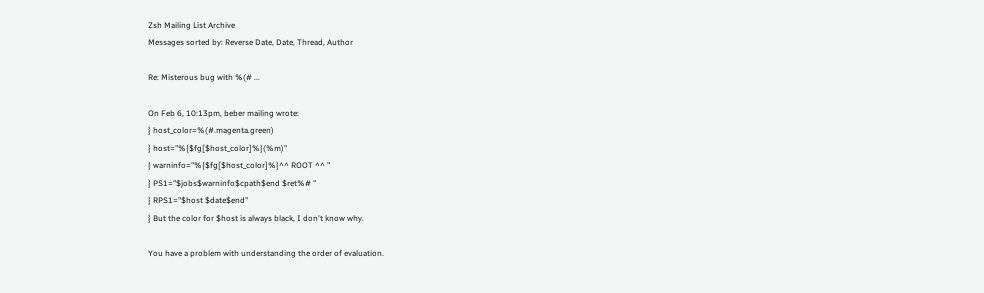Zsh Mailing List Archive
Messages sorted by: Reverse Date, Date, Thread, Author

Re: Misterous bug with %(# ...

On Feb 6, 10:13pm, beber mailing wrote:
} host_color=%(#.magenta.green)
} host="%{$fg[$host_color]%}(%m)"
} warninfo="%{$fg[$host_color]%}^^ ROOT ^^ "
} PS1="$jobs$warninfo$cpath$end $ret%# "
} RPS1="$host $date$end"
} But the color for $host is always black, I don't know why.

You have a problem with understanding the order of evaluation.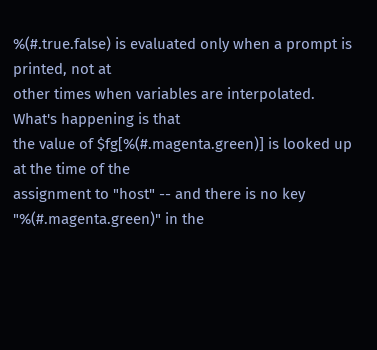%(#.true.false) is evaluated only when a prompt is printed, not at
other times when variables are interpolated.  What's happening is that
the value of $fg[%(#.magenta.green)] is looked up at the time of the
assignment to "host" -- and there is no key "%(#.magenta.green)" in the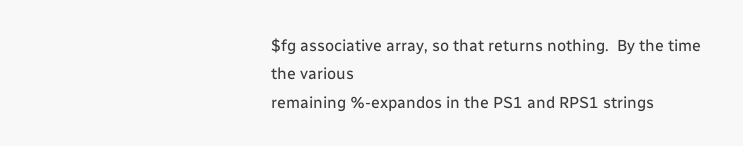$fg associative array, so that returns nothing.  By the time the various
remaining %-expandos in the PS1 and RPS1 strings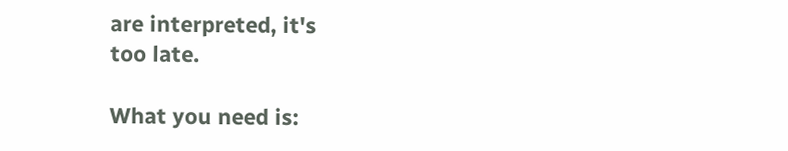are interpreted, it's
too late.

What you need is: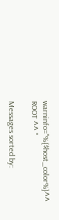warninfo="%{$host_color%}^^ ROOT ^^ "

Messages sorted by: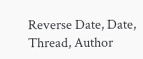Reverse Date, Date, Thread, Author